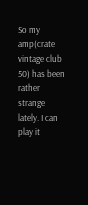So my amp(crate vintage club 50) has been rather strange lately. I can play it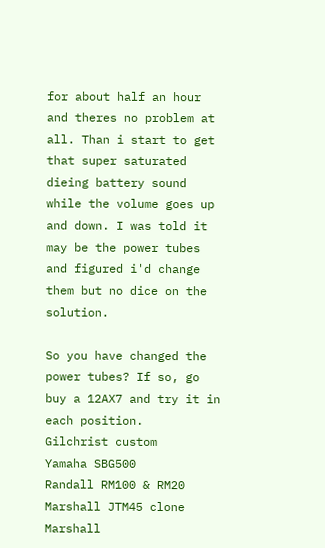for about half an hour and theres no problem at all. Than i start to get that super saturated dieing battery sound while the volume goes up and down. I was told it may be the power tubes and figured i'd change them but no dice on the solution.

So you have changed the power tubes? If so, go buy a 12AX7 and try it in each position.
Gilchrist custom
Yamaha SBG500
Randall RM100 & RM20
Marshall JTM45 clone
Marshall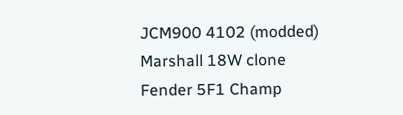JCM900 4102 (modded)
Marshall 18W clone
Fender 5F1 Champ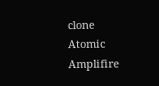clone
Atomic Amplifire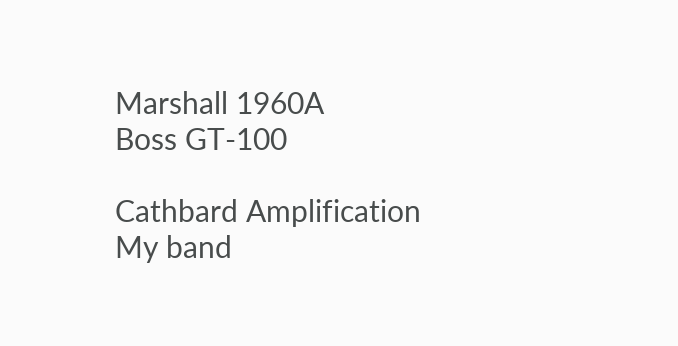Marshall 1960A
Boss GT-100

Cathbard Amplification
My band